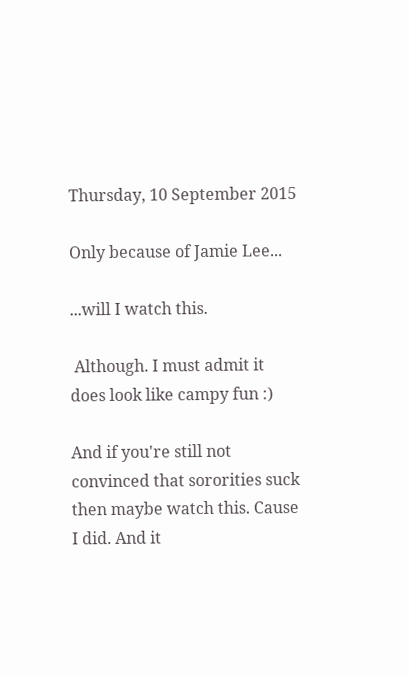Thursday, 10 September 2015

Only because of Jamie Lee...

...will I watch this.

 Although. I must admit it does look like campy fun :)

And if you're still not convinced that sororities suck then maybe watch this. Cause I did. And it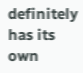definitely has its own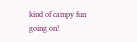kind of campy fun going on!